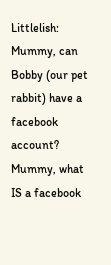Littlelish: Mummy, can Bobby (our pet rabbit) have a facebook account? Mummy, what IS a facebook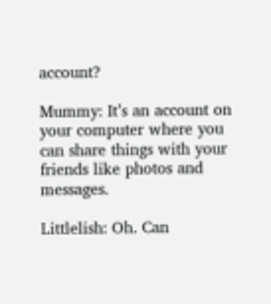account?

Mummy: It’s an account on your computer where you can share things with your friends like photos and messages.

Littlelish: Oh. Can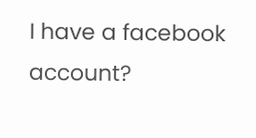I have a facebook account?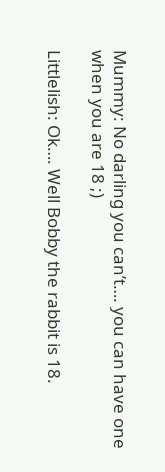Mummy: No darling you can’t…. you can have one when you are 18 ;)

Littlelish: Ok…. Well Bobby the rabbit is 18.